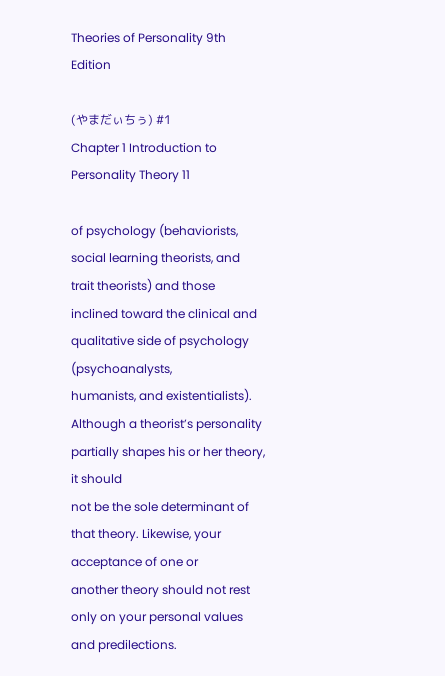Theories of Personality 9th Edition

(やまだぃちぅ) #1
Chapter 1 Introduction to Personality Theory 11

of psychology (behaviorists, social learning theorists, and trait theorists) and those
inclined toward the clinical and qualitative side of psychology (psychoanalysts,
humanists, and existentialists).
Although a theorist’s personality partially shapes his or her theory, it should
not be the sole determinant of that theory. Likewise, your acceptance of one or
another theory should not rest only on your personal values and predilections.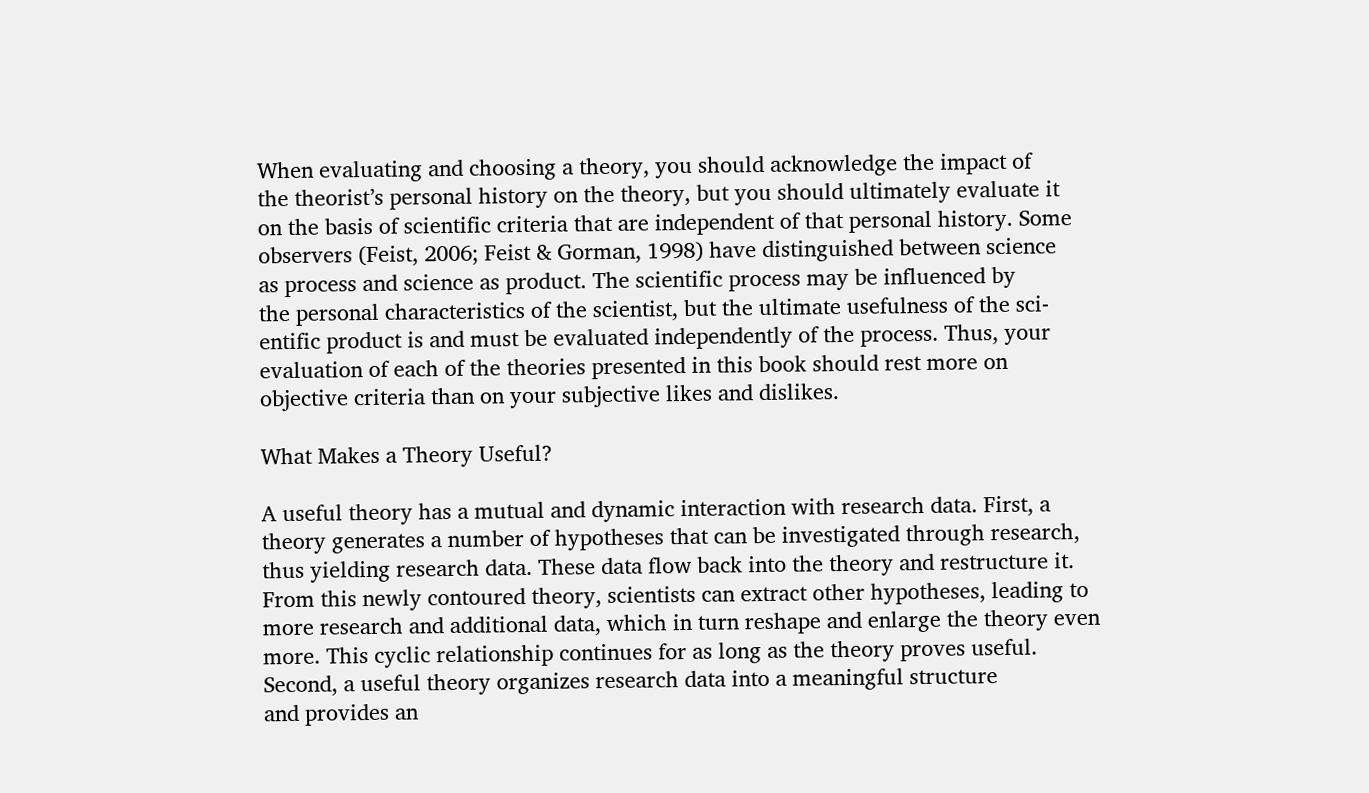When evaluating and choosing a theory, you should acknowledge the impact of
the theorist’s personal history on the theory, but you should ultimately evaluate it
on the basis of scientific criteria that are independent of that personal history. Some
observers (Feist, 2006; Feist & Gorman, 1998) have distinguished between science
as process and science as product. The scientific process may be influenced by
the personal characteristics of the scientist, but the ultimate usefulness of the sci-
entific product is and must be evaluated independently of the process. Thus, your
evaluation of each of the theories presented in this book should rest more on
objective criteria than on your subjective likes and dislikes.

What Makes a Theory Useful?

A useful theory has a mutual and dynamic interaction with research data. First, a
theory generates a number of hypotheses that can be investigated through research,
thus yielding research data. These data flow back into the theory and restructure it.
From this newly contoured theory, scientists can extract other hypotheses, leading to
more research and additional data, which in turn reshape and enlarge the theory even
more. This cyclic relationship continues for as long as the theory proves useful.
Second, a useful theory organizes research data into a meaningful structure
and provides an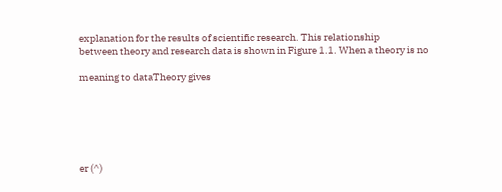explanation for the results of scientific research. This relationship
between theory and research data is shown in Figure 1.1. When a theory is no

meaning to dataTheory gives






er (^)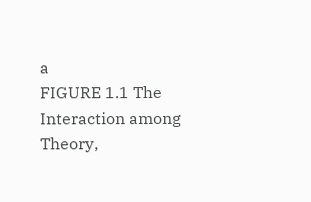a
FIGURE 1.1 The Interaction among Theory,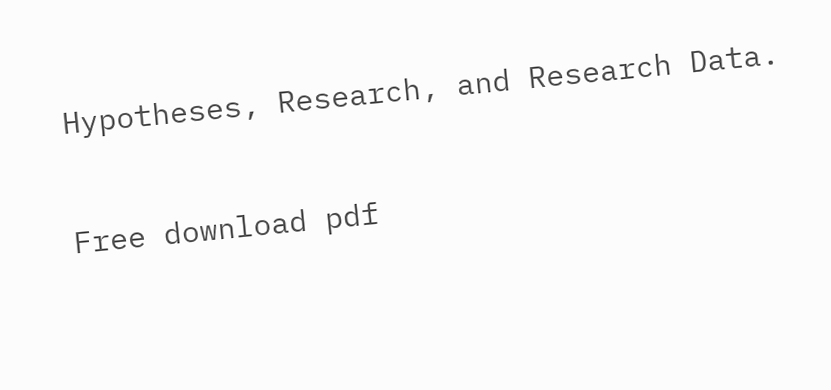Hypotheses, Research, and Research Data.

Free download pdf